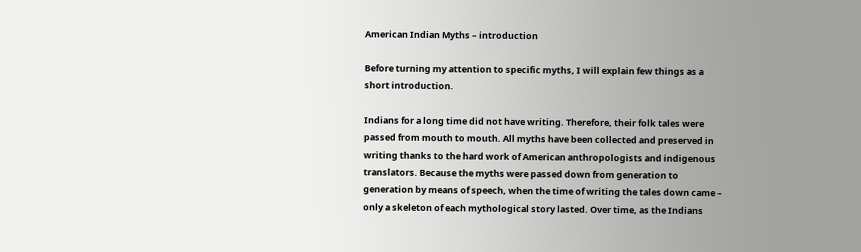American Indian Myths – introduction

Before turning my attention to specific myths, I will explain few things as a short introduction.

Indians for a long time did not have writing. Therefore, their folk tales were passed from mouth to mouth. All myths have been collected and preserved in writing thanks to the hard work of American anthropologists and indigenous translators. Because the myths were passed down from generation to generation by means of speech, when the time of writing the tales down came – only a skeleton of each mythological story lasted. Over time, as the Indians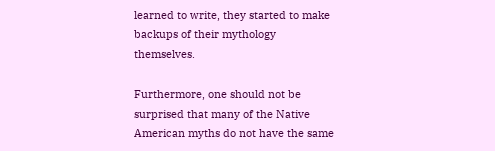learned to write, they started to make backups of their mythology themselves.

Furthermore, one should not be surprised that many of the Native American myths do not have the same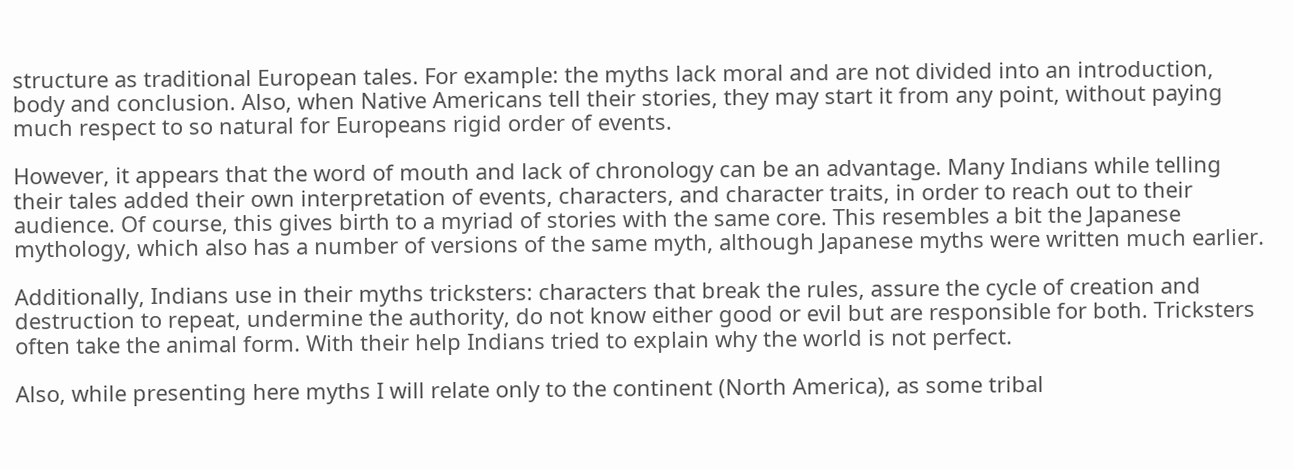structure as traditional European tales. For example: the myths lack moral and are not divided into an introduction, body and conclusion. Also, when Native Americans tell their stories, they may start it from any point, without paying much respect to so natural for Europeans rigid order of events.

However, it appears that the word of mouth and lack of chronology can be an advantage. Many Indians while telling their tales added their own interpretation of events, characters, and character traits, in order to reach out to their audience. Of course, this gives birth to a myriad of stories with the same core. This resembles a bit the Japanese mythology, which also has a number of versions of the same myth, although Japanese myths were written much earlier.

Additionally, Indians use in their myths tricksters: characters that break the rules, assure the cycle of creation and destruction to repeat, undermine the authority, do not know either good or evil but are responsible for both. Tricksters often take the animal form. With their help Indians tried to explain why the world is not perfect.

Also, while presenting here myths I will relate only to the continent (North America), as some tribal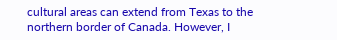cultural areas can extend from Texas to the northern border of Canada. However, I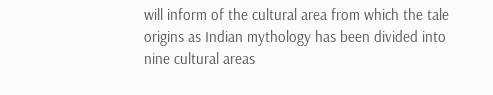will inform of the cultural area from which the tale origins as Indian mythology has been divided into nine cultural areas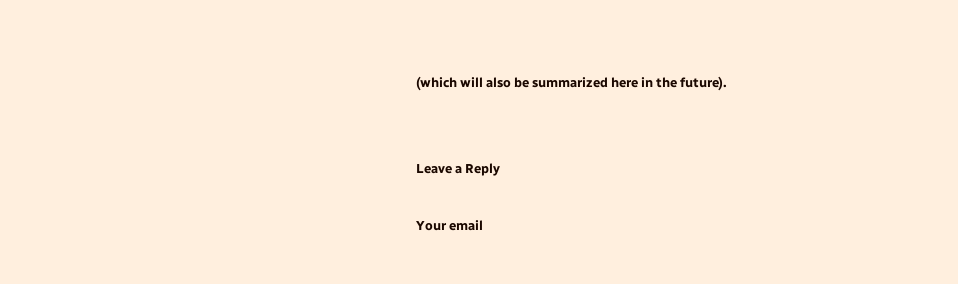(which will also be summarized here in the future).


Leave a Reply

Your email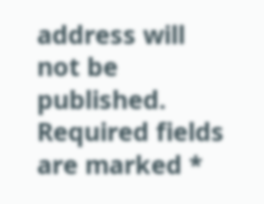address will not be published. Required fields are marked *